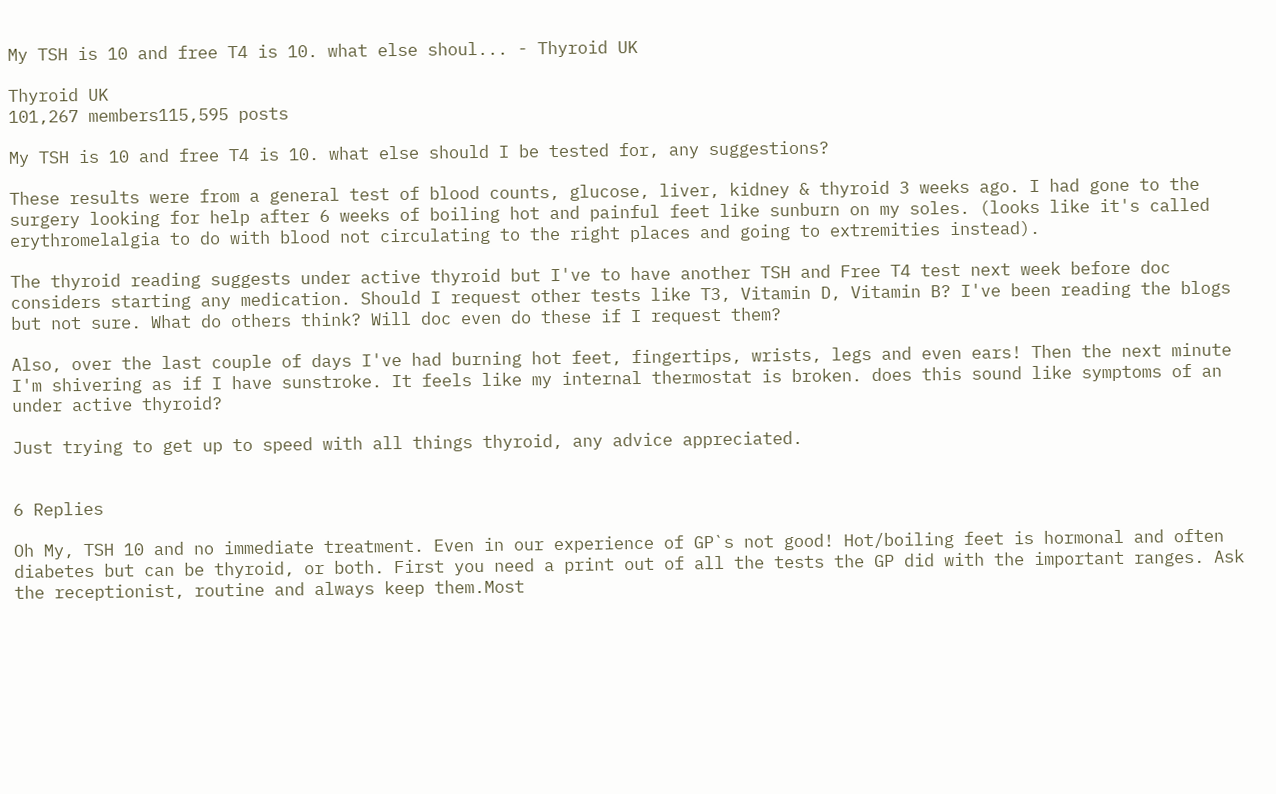My TSH is 10 and free T4 is 10. what else shoul... - Thyroid UK

Thyroid UK
101,267 members115,595 posts

My TSH is 10 and free T4 is 10. what else should I be tested for, any suggestions?

These results were from a general test of blood counts, glucose, liver, kidney & thyroid 3 weeks ago. I had gone to the surgery looking for help after 6 weeks of boiling hot and painful feet like sunburn on my soles. (looks like it's called erythromelalgia to do with blood not circulating to the right places and going to extremities instead).

The thyroid reading suggests under active thyroid but I've to have another TSH and Free T4 test next week before doc considers starting any medication. Should I request other tests like T3, Vitamin D, Vitamin B? I've been reading the blogs but not sure. What do others think? Will doc even do these if I request them?

Also, over the last couple of days I've had burning hot feet, fingertips, wrists, legs and even ears! Then the next minute I'm shivering as if I have sunstroke. It feels like my internal thermostat is broken. does this sound like symptoms of an under active thyroid?

Just trying to get up to speed with all things thyroid, any advice appreciated.


6 Replies

Oh My, TSH 10 and no immediate treatment. Even in our experience of GP`s not good! Hot/boiling feet is hormonal and often diabetes but can be thyroid, or both. First you need a print out of all the tests the GP did with the important ranges. Ask the receptionist, routine and always keep them.Most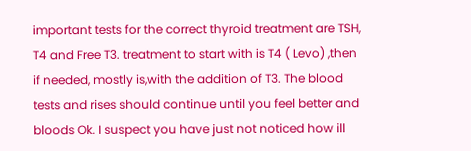important tests for the correct thyroid treatment are TSH, T4 and Free T3. treatment to start with is T4 ( Levo) ,then if needed, mostly is,with the addition of T3. The blood tests and rises should continue until you feel better and bloods Ok. I suspect you have just not noticed how ill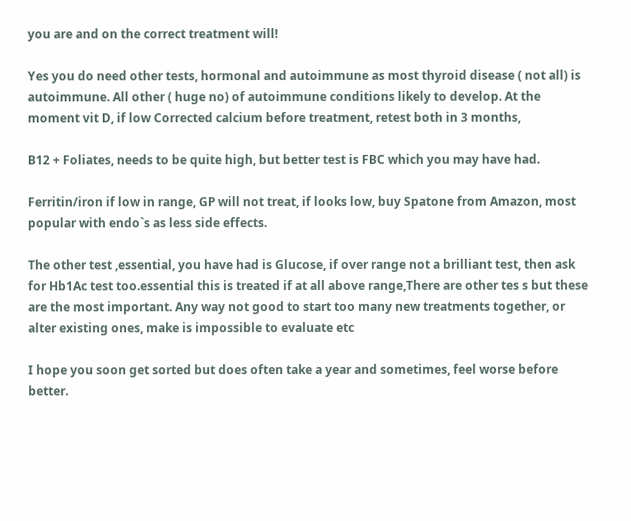you are and on the correct treatment will!

Yes you do need other tests, hormonal and autoimmune as most thyroid disease ( not all) is autoimmune. All other ( huge no) of autoimmune conditions likely to develop. At the moment vit D, if low Corrected calcium before treatment, retest both in 3 months,

B12 + Foliates, needs to be quite high, but better test is FBC which you may have had.

Ferritin/iron if low in range, GP will not treat, if looks low, buy Spatone from Amazon, most popular with endo`s as less side effects.

The other test ,essential, you have had is Glucose, if over range not a brilliant test, then ask for Hb1Ac test too.essential this is treated if at all above range,There are other tes s but these are the most important. Any way not good to start too many new treatments together, or alter existing ones, make is impossible to evaluate etc

I hope you soon get sorted but does often take a year and sometimes, feel worse before better.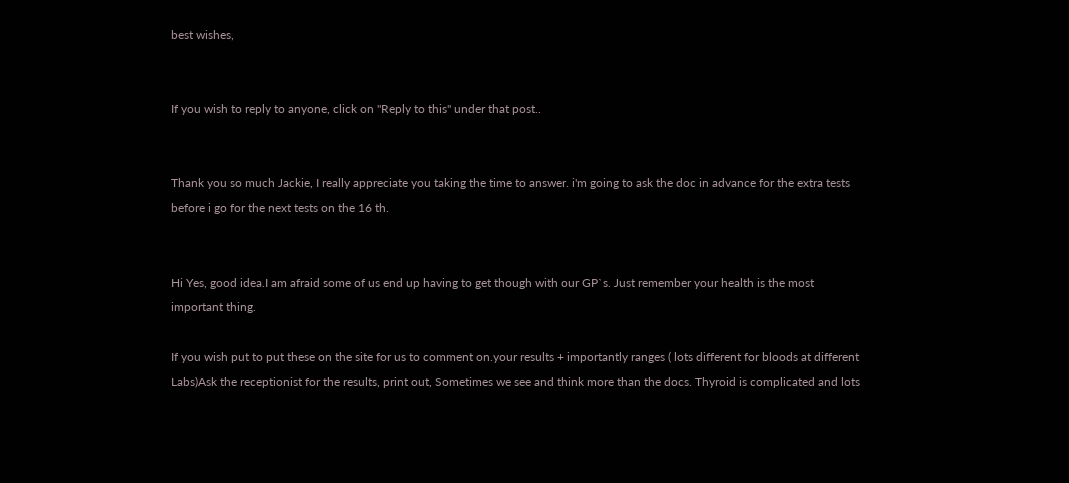best wishes,


If you wish to reply to anyone, click on "Reply to this" under that post..


Thank you so much Jackie, I really appreciate you taking the time to answer. i'm going to ask the doc in advance for the extra tests before i go for the next tests on the 16 th.


Hi Yes, good idea.I am afraid some of us end up having to get though with our GP`s. Just remember your health is the most important thing.

If you wish put to put these on the site for us to comment on.your results + importantly ranges ( lots different for bloods at different Labs)Ask the receptionist for the results, print out, Sometimes we see and think more than the docs. Thyroid is complicated and lots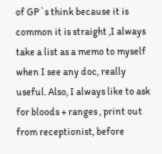of GP`s think because it is common it is straight ,I always take a list as a memo to myself when I see any doc, really useful. Also, I always like to ask for bloods + ranges , print out from receptionist, before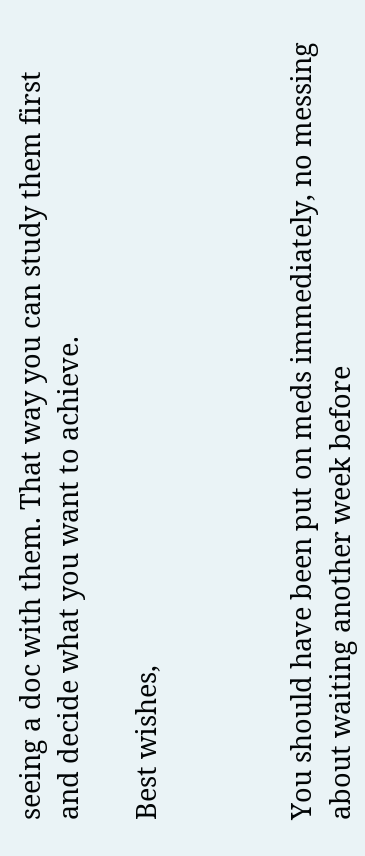seeing a doc with them. That way you can study them first and decide what you want to achieve.

Best wishes,



You should have been put on meds immediately, no messing about waiting another week before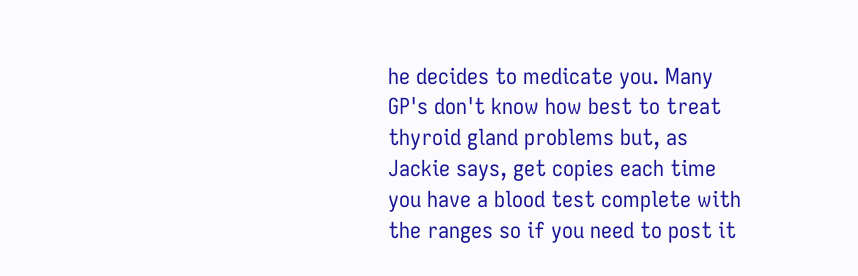he decides to medicate you. Many GP's don't know how best to treat thyroid gland problems but, as Jackie says, get copies each time you have a blood test complete with the ranges so if you need to post it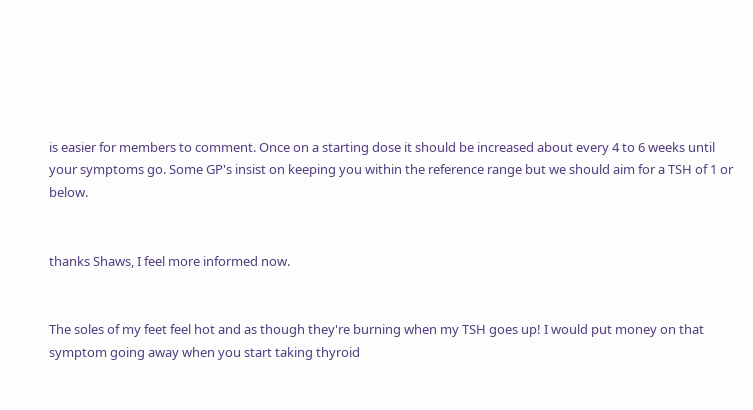is easier for members to comment. Once on a starting dose it should be increased about every 4 to 6 weeks until your symptoms go. Some GP's insist on keeping you within the reference range but we should aim for a TSH of 1 or below.


thanks Shaws, I feel more informed now.


The soles of my feet feel hot and as though they're burning when my TSH goes up! I would put money on that symptom going away when you start taking thyroid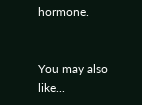hormone.


You may also like...